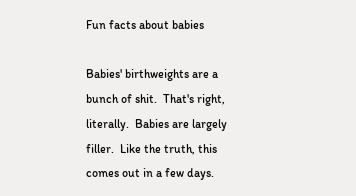Fun facts about babies

Babies' birthweights are a bunch of shit.  That's right, literally.  Babies are largely filler.  Like the truth, this comes out in a few days.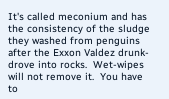It's called meconium and has the consistency of the sludge they washed from penguins after the Exxon Valdez drunk-drove into rocks.  Wet-wipes will not remove it.  You have to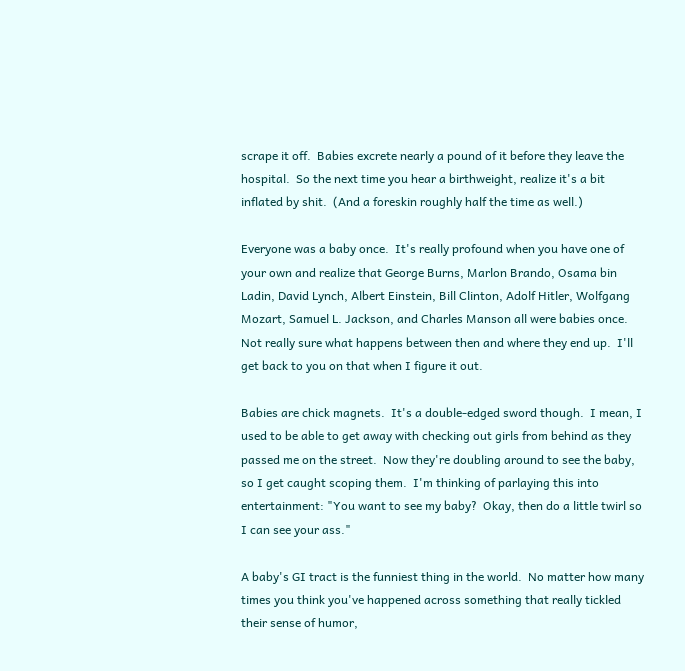scrape it off.  Babies excrete nearly a pound of it before they leave the hospital.  So the next time you hear a birthweight, realize it's a bit inflated by shit.  (And a foreskin roughly half the time as well.)

Everyone was a baby once.  It's really profound when you have one of your own and realize that George Burns, Marlon Brando, Osama bin Ladin, David Lynch, Albert Einstein, Bill Clinton, Adolf Hitler, Wolfgang Mozart, Samuel L. Jackson, and Charles Manson all were babies once.  Not really sure what happens between then and where they end up.  I'll get back to you on that when I figure it out.

Babies are chick magnets.  It's a double-edged sword though.  I mean, I used to be able to get away with checking out girls from behind as they passed me on the street.  Now they're doubling around to see the baby, so I get caught scoping them.  I'm thinking of parlaying this into entertainment: "You want to see my baby?  Okay, then do a little twirl so I can see your ass."

A baby's GI tract is the funniest thing in the world.  No matter how many times you think you've happened across something that really tickled their sense of humor,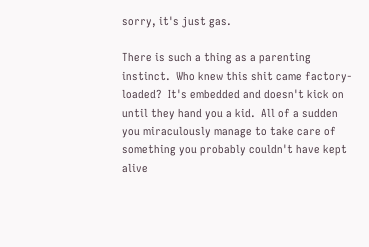sorry, it's just gas.

There is such a thing as a parenting instinct.  Who knew this shit came factory-loaded?  It's embedded and doesn't kick on until they hand you a kid.  All of a sudden you miraculously manage to take care of something you probably couldn't have kept alive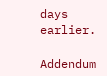days earlier.

Addendum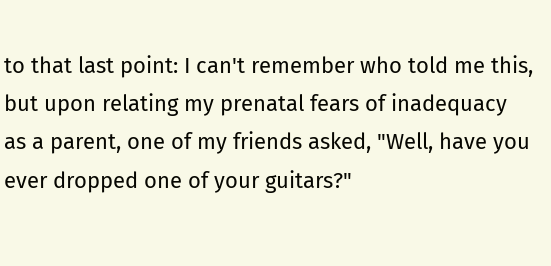to that last point: I can't remember who told me this, but upon relating my prenatal fears of inadequacy as a parent, one of my friends asked, "Well, have you ever dropped one of your guitars?"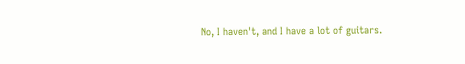No, I haven't, and I have a lot of guitars.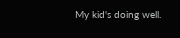My kid's doing well.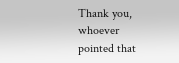Thank you, whoever pointed that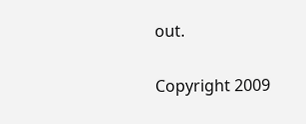out.

Copyright 2009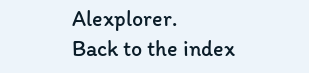Alexplorer.
Back to the index